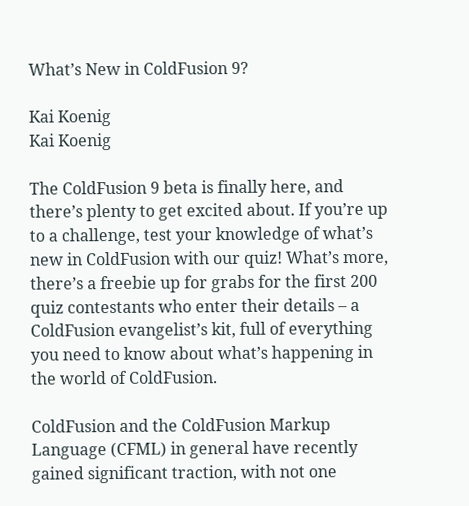What’s New in ColdFusion 9?

Kai Koenig
Kai Koenig

The ColdFusion 9 beta is finally here, and there’s plenty to get excited about. If you’re up to a challenge, test your knowledge of what’s new in ColdFusion with our quiz! What’s more, there’s a freebie up for grabs for the first 200 quiz contestants who enter their details – a ColdFusion evangelist’s kit, full of everything you need to know about what’s happening in the world of ColdFusion.

ColdFusion and the ColdFusion Markup Language (CFML) in general have recently gained significant traction, with not one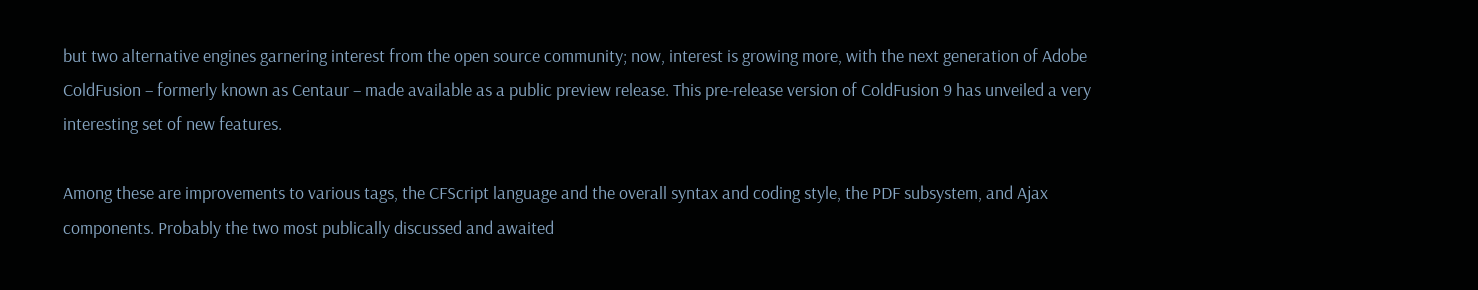but two alternative engines garnering interest from the open source community; now, interest is growing more, with the next generation of Adobe ColdFusion – formerly known as Centaur – made available as a public preview release. This pre-release version of ColdFusion 9 has unveiled a very interesting set of new features.

Among these are improvements to various tags, the CFScript language and the overall syntax and coding style, the PDF subsystem, and Ajax components. Probably the two most publically discussed and awaited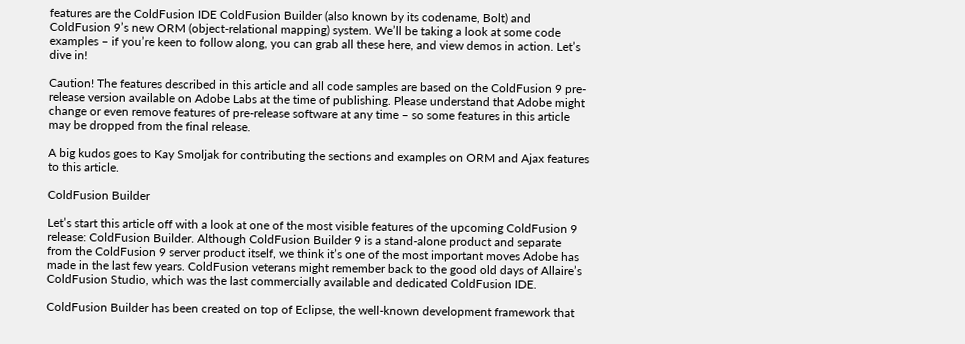features are the ColdFusion IDE ColdFusion Builder (also known by its codename, Bolt) and ColdFusion 9’s new ORM (object-relational mapping) system. We’ll be taking a look at some code examples – if you’re keen to follow along, you can grab all these here, and view demos in action. Let’s dive in!

Caution! The features described in this article and all code samples are based on the ColdFusion 9 pre-release version available on Adobe Labs at the time of publishing. Please understand that Adobe might change or even remove features of pre-release software at any time – so some features in this article may be dropped from the final release.

A big kudos goes to Kay Smoljak for contributing the sections and examples on ORM and Ajax features to this article.

ColdFusion Builder

Let’s start this article off with a look at one of the most visible features of the upcoming ColdFusion 9 release: ColdFusion Builder. Although ColdFusion Builder 9 is a stand-alone product and separate from the ColdFusion 9 server product itself, we think it’s one of the most important moves Adobe has made in the last few years. ColdFusion veterans might remember back to the good old days of Allaire’s ColdFusion Studio, which was the last commercially available and dedicated ColdFusion IDE.

ColdFusion Builder has been created on top of Eclipse, the well-known development framework that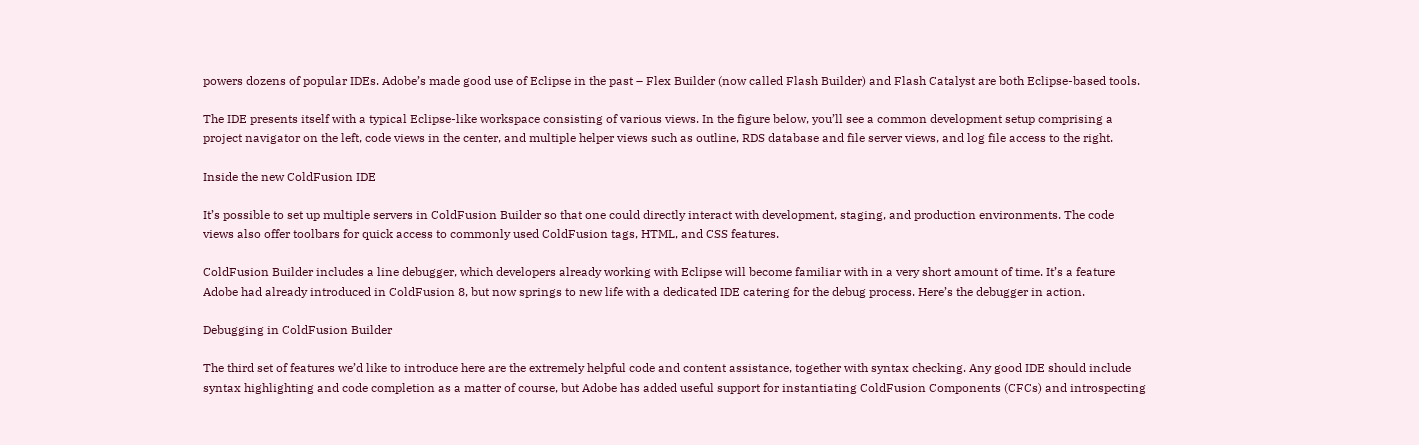powers dozens of popular IDEs. Adobe’s made good use of Eclipse in the past – Flex Builder (now called Flash Builder) and Flash Catalyst are both Eclipse-based tools.

The IDE presents itself with a typical Eclipse-like workspace consisting of various views. In the figure below, you’ll see a common development setup comprising a project navigator on the left, code views in the center, and multiple helper views such as outline, RDS database and file server views, and log file access to the right.

Inside the new ColdFusion IDE

It’s possible to set up multiple servers in ColdFusion Builder so that one could directly interact with development, staging, and production environments. The code views also offer toolbars for quick access to commonly used ColdFusion tags, HTML, and CSS features.

ColdFusion Builder includes a line debugger, which developers already working with Eclipse will become familiar with in a very short amount of time. It’s a feature Adobe had already introduced in ColdFusion 8, but now springs to new life with a dedicated IDE catering for the debug process. Here’s the debugger in action.

Debugging in ColdFusion Builder

The third set of features we’d like to introduce here are the extremely helpful code and content assistance, together with syntax checking. Any good IDE should include syntax highlighting and code completion as a matter of course, but Adobe has added useful support for instantiating ColdFusion Components (CFCs) and introspecting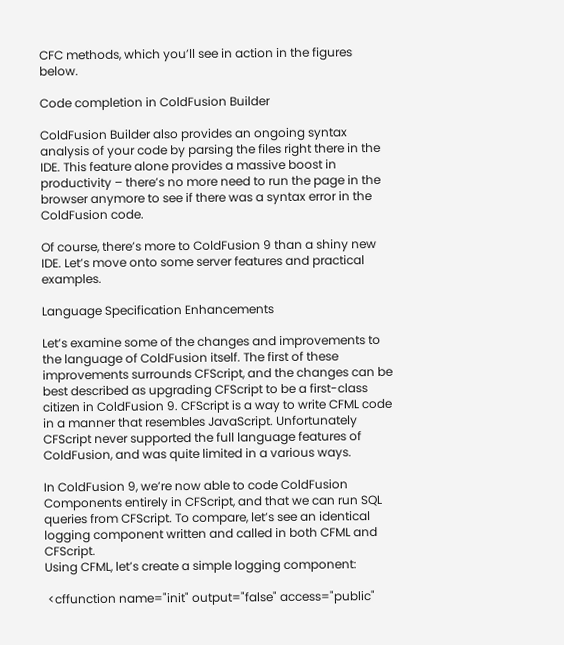CFC methods, which you’ll see in action in the figures below.

Code completion in ColdFusion Builder

ColdFusion Builder also provides an ongoing syntax analysis of your code by parsing the files right there in the IDE. This feature alone provides a massive boost in productivity – there’s no more need to run the page in the browser anymore to see if there was a syntax error in the ColdFusion code.

Of course, there’s more to ColdFusion 9 than a shiny new IDE. Let’s move onto some server features and practical examples.

Language Specification Enhancements

Let’s examine some of the changes and improvements to the language of ColdFusion itself. The first of these improvements surrounds CFScript, and the changes can be best described as upgrading CFScript to be a first-class citizen in ColdFusion 9. CFScript is a way to write CFML code in a manner that resembles JavaScript. Unfortunately CFScript never supported the full language features of ColdFusion, and was quite limited in a various ways.

In ColdFusion 9, we’re now able to code ColdFusion Components entirely in CFScript, and that we can run SQL queries from CFScript. To compare, let’s see an identical logging component written and called in both CFML and CFScript.
Using CFML, let’s create a simple logging component:

 <cffunction name="init" output="false" access="public"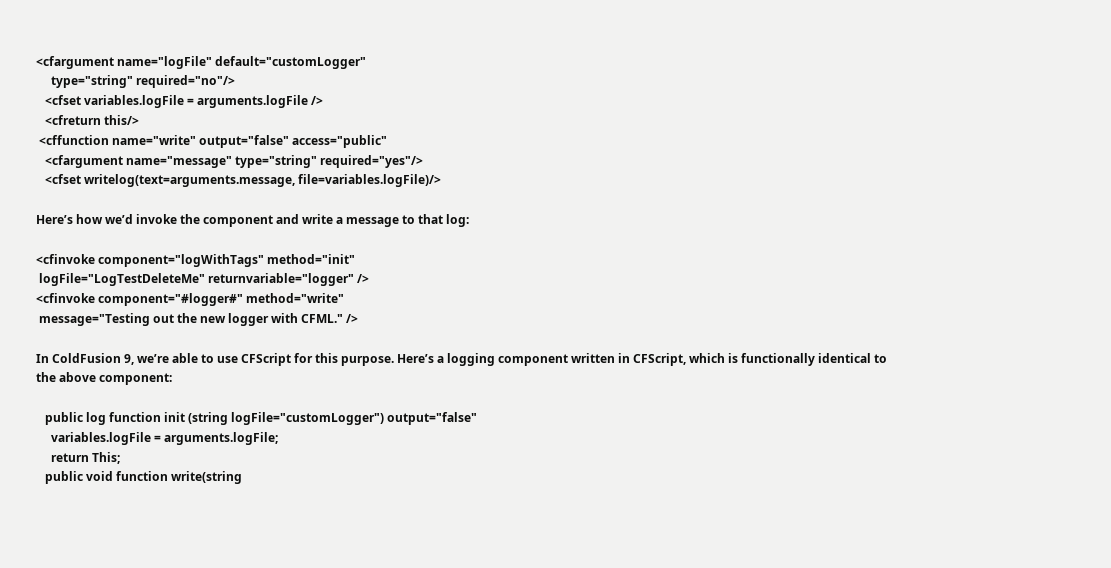<cfargument name="logFile" default="customLogger"
     type="string" required="no"/>
   <cfset variables.logFile = arguments.logFile />
   <cfreturn this/>
 <cffunction name="write" output="false" access="public"
   <cfargument name="message" type="string" required="yes"/>
   <cfset writelog(text=arguments.message, file=variables.logFile)/>

Here’s how we’d invoke the component and write a message to that log:

<cfinvoke component="logWithTags" method="init"
 logFile="LogTestDeleteMe" returnvariable="logger" />
<cfinvoke component="#logger#" method="write"
 message="Testing out the new logger with CFML." />

In ColdFusion 9, we’re able to use CFScript for this purpose. Here’s a logging component written in CFScript, which is functionally identical to the above component:

   public log function init (string logFile="customLogger") output="false"
     variables.logFile = arguments.logFile;
     return This;
   public void function write(string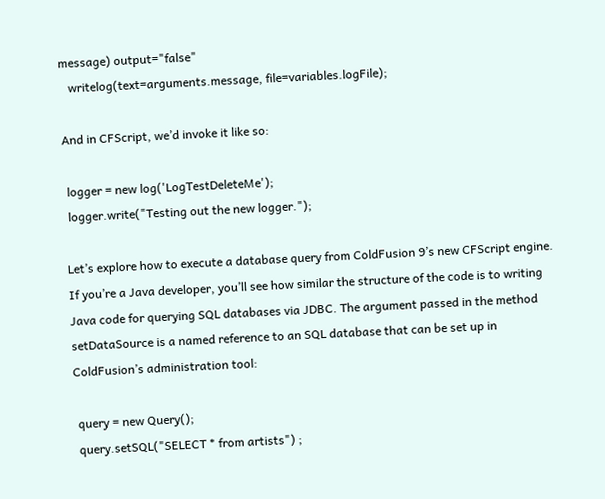message) output="false"
   writelog(text=arguments.message, file=variables.logFile);

And in CFScript, we’d invoke it like so:

 logger = new log('LogTestDeleteMe');
 logger.write("Testing out the new logger.");

Let’s explore how to execute a database query from ColdFusion 9’s new CFScript engine. If you’re a Java developer, you’ll see how similar the structure of the code is to writing Java code for querying SQL databases via JDBC. The argument passed in the method setDataSource is a named reference to an SQL database that can be set up in ColdFusion’s administration tool:

 query = new Query();
 query.setSQL("SELECT * from artists") ;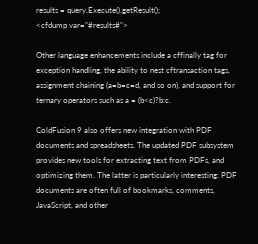results = query.Execute().getResult();
<cfdump var="#results#">

Other language enhancements include a cffinally tag for exception handling, the ability to nest cftransaction tags, assignment chaining (a=b=c=d, and so on), and support for ternary operators such as a = (b<c)?b:c.

ColdFusion 9 also offers new integration with PDF documents and spreadsheets. The updated PDF subsystem provides new tools for extracting text from PDFs, and optimizing them. The latter is particularly interesting: PDF documents are often full of bookmarks, comments, JavaScript, and other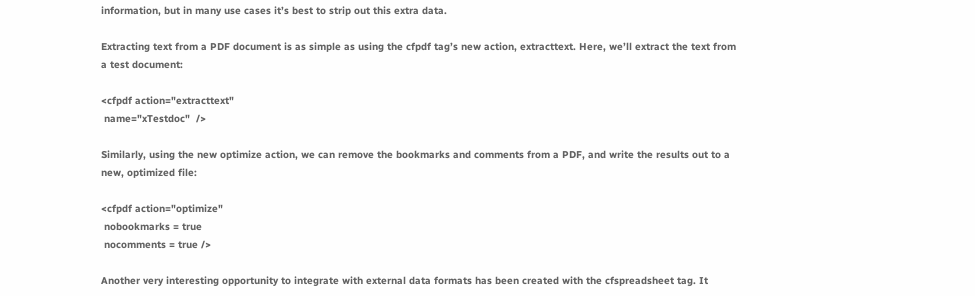information, but in many use cases it’s best to strip out this extra data.

Extracting text from a PDF document is as simple as using the cfpdf tag’s new action, extracttext. Here, we’ll extract the text from a test document:

<cfpdf action="extracttext"
 name="xTestdoc"  />

Similarly, using the new optimize action, we can remove the bookmarks and comments from a PDF, and write the results out to a new, optimized file:

<cfpdf action="optimize"
 nobookmarks = true
 nocomments = true />

Another very interesting opportunity to integrate with external data formats has been created with the cfspreadsheet tag. It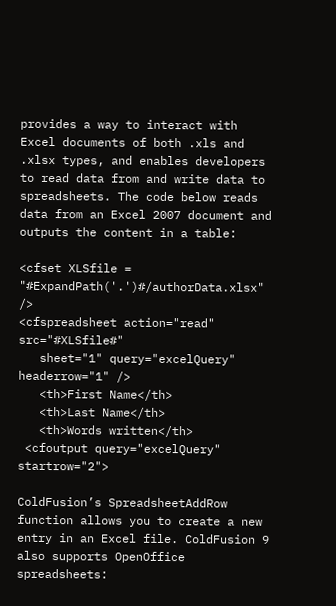provides a way to interact with Excel documents of both .xls and .xlsx types, and enables developers to read data from and write data to spreadsheets. The code below reads data from an Excel 2007 document and outputs the content in a table:

<cfset XLSfile = "#ExpandPath('.')#/authorData.xlsx" />
<cfspreadsheet action="read" src="#XLSfile#"
   sheet="1" query="excelQuery" headerrow="1" />
   <th>First Name</th>
   <th>Last Name</th>
   <th>Words written</th>
 <cfoutput query="excelQuery" startrow="2">

ColdFusion’s SpreadsheetAddRow function allows you to create a new entry in an Excel file. ColdFusion 9 also supports OpenOffice spreadsheets: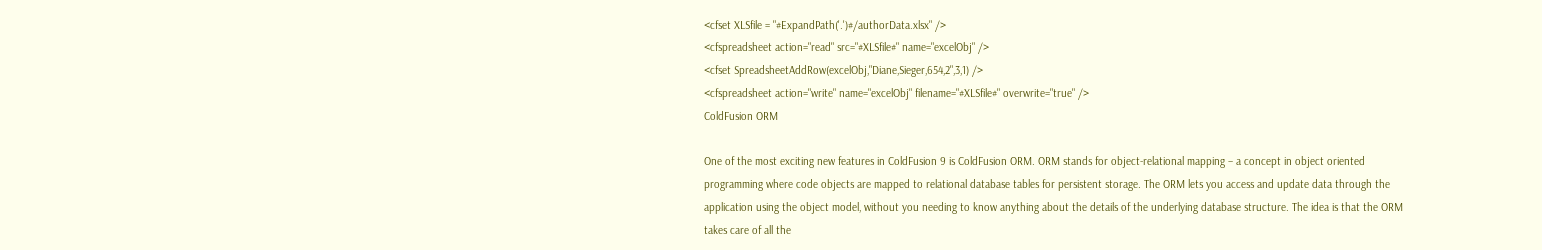<cfset XLSfile = "#ExpandPath('.')#/authorData.xlsx" />
<cfspreadsheet action="read" src="#XLSfile#" name="excelObj" />
<cfset SpreadsheetAddRow(excelObj,"Diane,Sieger,654,2",3,1) />
<cfspreadsheet action="write" name="excelObj" filename="#XLSfile#" overwrite="true" />
ColdFusion ORM

One of the most exciting new features in ColdFusion 9 is ColdFusion ORM. ORM stands for object-relational mapping – a concept in object oriented programming where code objects are mapped to relational database tables for persistent storage. The ORM lets you access and update data through the application using the object model, without you needing to know anything about the details of the underlying database structure. The idea is that the ORM takes care of all the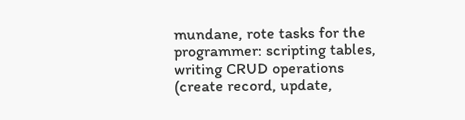mundane, rote tasks for the programmer: scripting tables, writing CRUD operations (create record, update,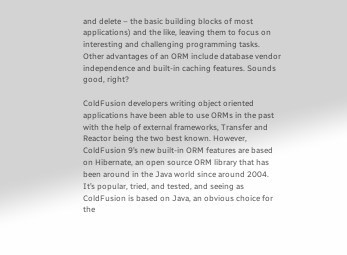and delete – the basic building blocks of most applications) and the like, leaving them to focus on interesting and challenging programming tasks. Other advantages of an ORM include database vendor independence and built-in caching features. Sounds good, right?

ColdFusion developers writing object oriented applications have been able to use ORMs in the past with the help of external frameworks, Transfer and Reactor being the two best known. However, ColdFusion 9’s new built-in ORM features are based on Hibernate, an open source ORM library that has been around in the Java world since around 2004. It’s popular, tried, and tested, and seeing as ColdFusion is based on Java, an obvious choice for the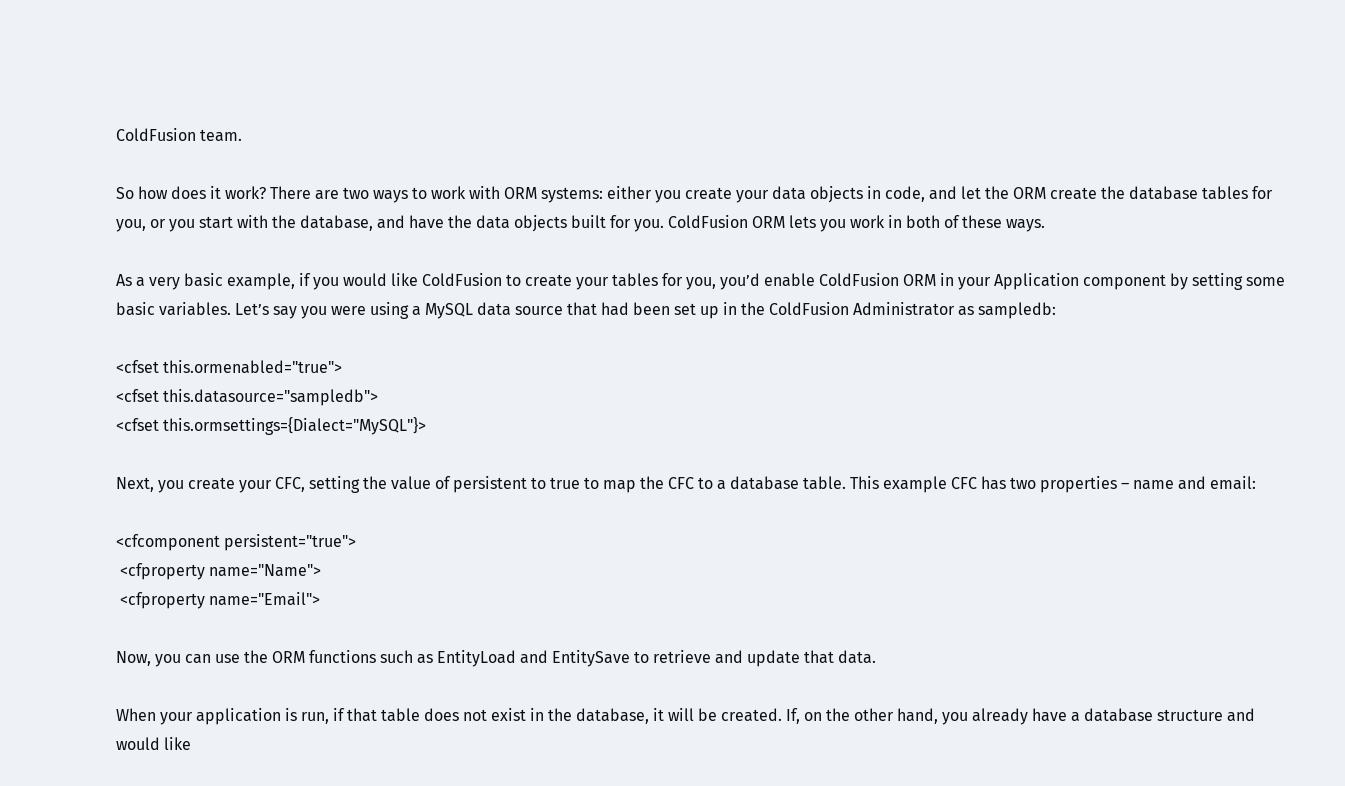ColdFusion team.

So how does it work? There are two ways to work with ORM systems: either you create your data objects in code, and let the ORM create the database tables for you, or you start with the database, and have the data objects built for you. ColdFusion ORM lets you work in both of these ways.

As a very basic example, if you would like ColdFusion to create your tables for you, you’d enable ColdFusion ORM in your Application component by setting some basic variables. Let’s say you were using a MySQL data source that had been set up in the ColdFusion Administrator as sampledb:

<cfset this.ormenabled="true">
<cfset this.datasource="sampledb">
<cfset this.ormsettings={Dialect="MySQL"}>

Next, you create your CFC, setting the value of persistent to true to map the CFC to a database table. This example CFC has two properties – name and email:

<cfcomponent persistent="true">
 <cfproperty name="Name">
 <cfproperty name="Email">

Now, you can use the ORM functions such as EntityLoad and EntitySave to retrieve and update that data.

When your application is run, if that table does not exist in the database, it will be created. If, on the other hand, you already have a database structure and would like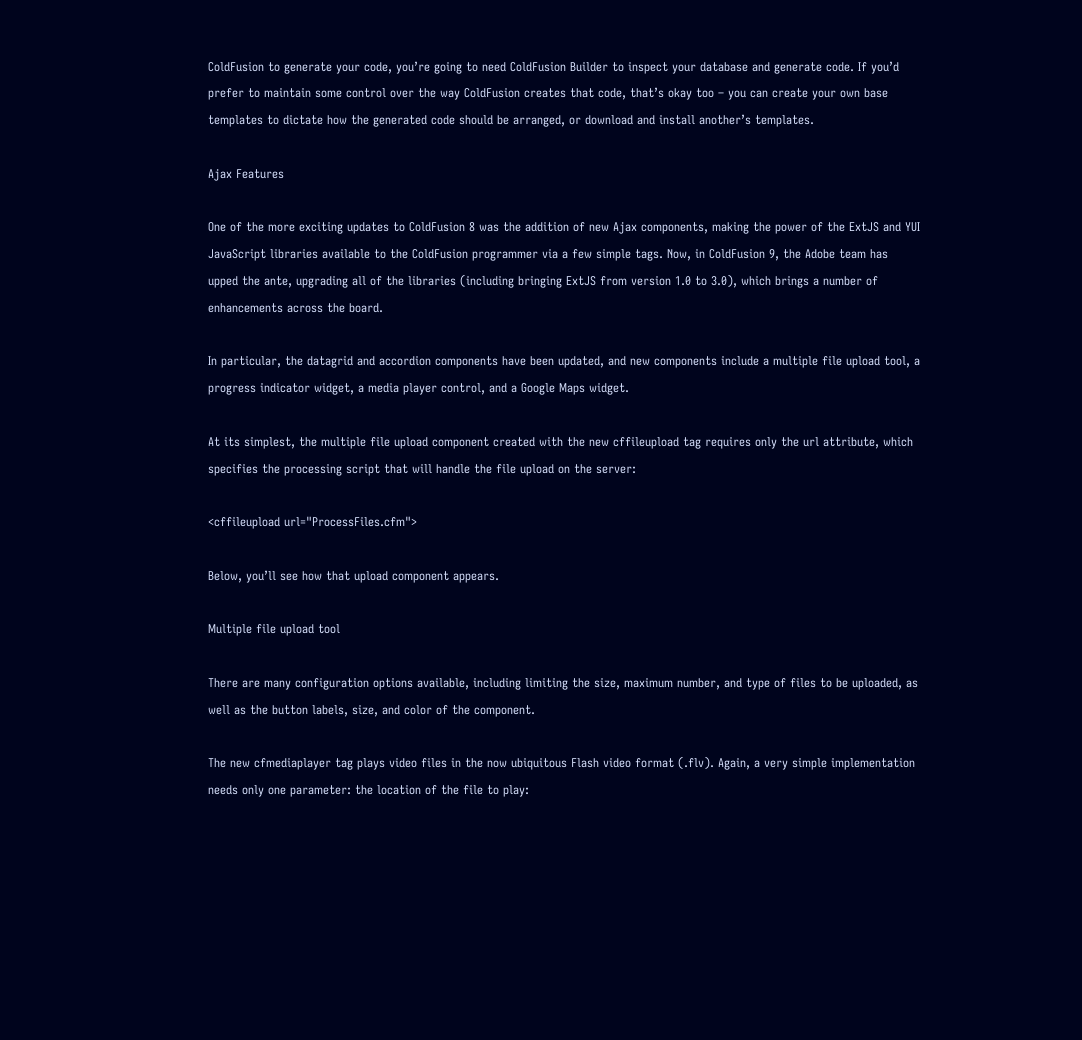ColdFusion to generate your code, you’re going to need ColdFusion Builder to inspect your database and generate code. If you’d prefer to maintain some control over the way ColdFusion creates that code, that’s okay too – you can create your own base templates to dictate how the generated code should be arranged, or download and install another’s templates.

Ajax Features

One of the more exciting updates to ColdFusion 8 was the addition of new Ajax components, making the power of the ExtJS and YUI JavaScript libraries available to the ColdFusion programmer via a few simple tags. Now, in ColdFusion 9, the Adobe team has upped the ante, upgrading all of the libraries (including bringing ExtJS from version 1.0 to 3.0), which brings a number of enhancements across the board.

In particular, the datagrid and accordion components have been updated, and new components include a multiple file upload tool, a progress indicator widget, a media player control, and a Google Maps widget.

At its simplest, the multiple file upload component created with the new cffileupload tag requires only the url attribute, which specifies the processing script that will handle the file upload on the server:

<cffileupload url="ProcessFiles.cfm">

Below, you’ll see how that upload component appears.

Multiple file upload tool

There are many configuration options available, including limiting the size, maximum number, and type of files to be uploaded, as well as the button labels, size, and color of the component.

The new cfmediaplayer tag plays video files in the now ubiquitous Flash video format (.flv). Again, a very simple implementation needs only one parameter: the location of the file to play: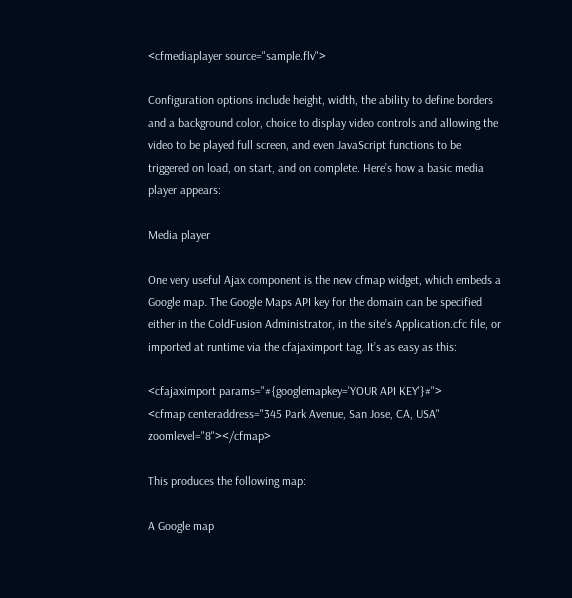<cfmediaplayer source="sample.flv">

Configuration options include height, width, the ability to define borders and a background color, choice to display video controls and allowing the video to be played full screen, and even JavaScript functions to be triggered on load, on start, and on complete. Here’s how a basic media player appears:

Media player

One very useful Ajax component is the new cfmap widget, which embeds a Google map. The Google Maps API key for the domain can be specified either in the ColdFusion Administrator, in the site’s Application.cfc file, or imported at runtime via the cfajaximport tag. It’s as easy as this:

<cfajaximport params="#{googlemapkey='YOUR API KEY'}#">
<cfmap centeraddress="345 Park Avenue, San Jose, CA, USA" zoomlevel="8"></cfmap>

This produces the following map:

A Google map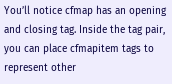You’ll notice cfmap has an opening and closing tag. Inside the tag pair, you can place cfmapitem tags to represent other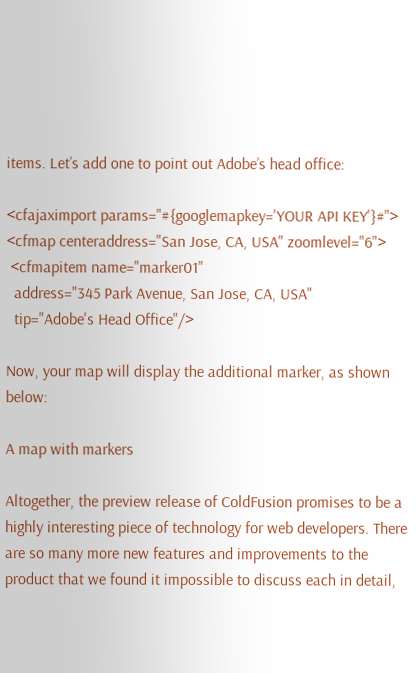items. Let’s add one to point out Adobe’s head office:

<cfajaximport params="#{googlemapkey='YOUR API KEY'}#">
<cfmap centeraddress="San Jose, CA, USA" zoomlevel="6">
 <cfmapitem name="marker01"
  address="345 Park Avenue, San Jose, CA, USA"
  tip="Adobe's Head Office"/>

Now, your map will display the additional marker, as shown below:

A map with markers

Altogether, the preview release of ColdFusion promises to be a highly interesting piece of technology for web developers. There are so many more new features and improvements to the product that we found it impossible to discuss each in detail,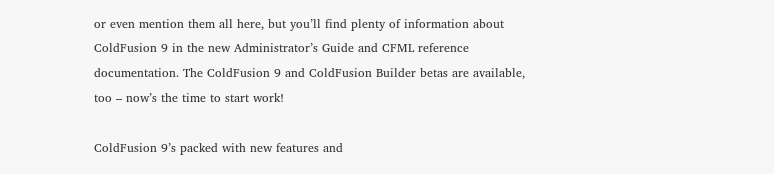or even mention them all here, but you’ll find plenty of information about ColdFusion 9 in the new Administrator’s Guide and CFML reference documentation. The ColdFusion 9 and ColdFusion Builder betas are available, too – now’s the time to start work!

ColdFusion 9’s packed with new features and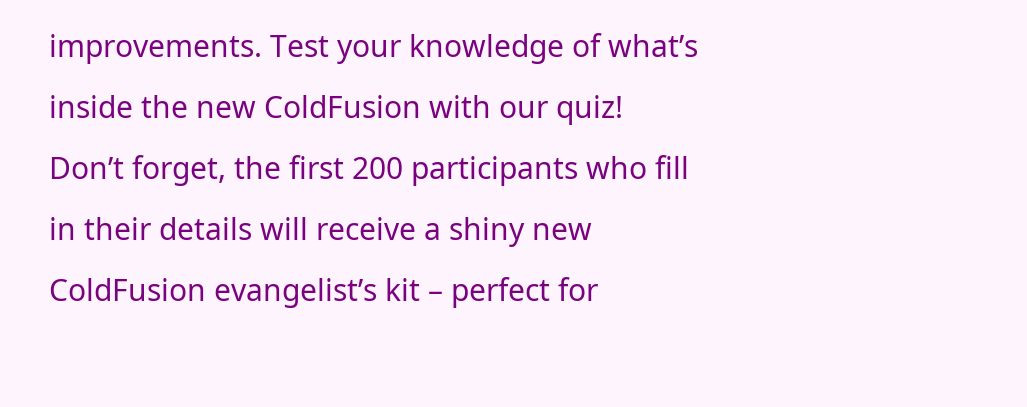improvements. Test your knowledge of what’s inside the new ColdFusion with our quiz! Don’t forget, the first 200 participants who fill in their details will receive a shiny new ColdFusion evangelist’s kit – perfect for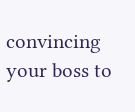convincing your boss to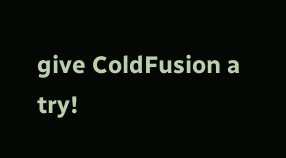give ColdFusion a try!